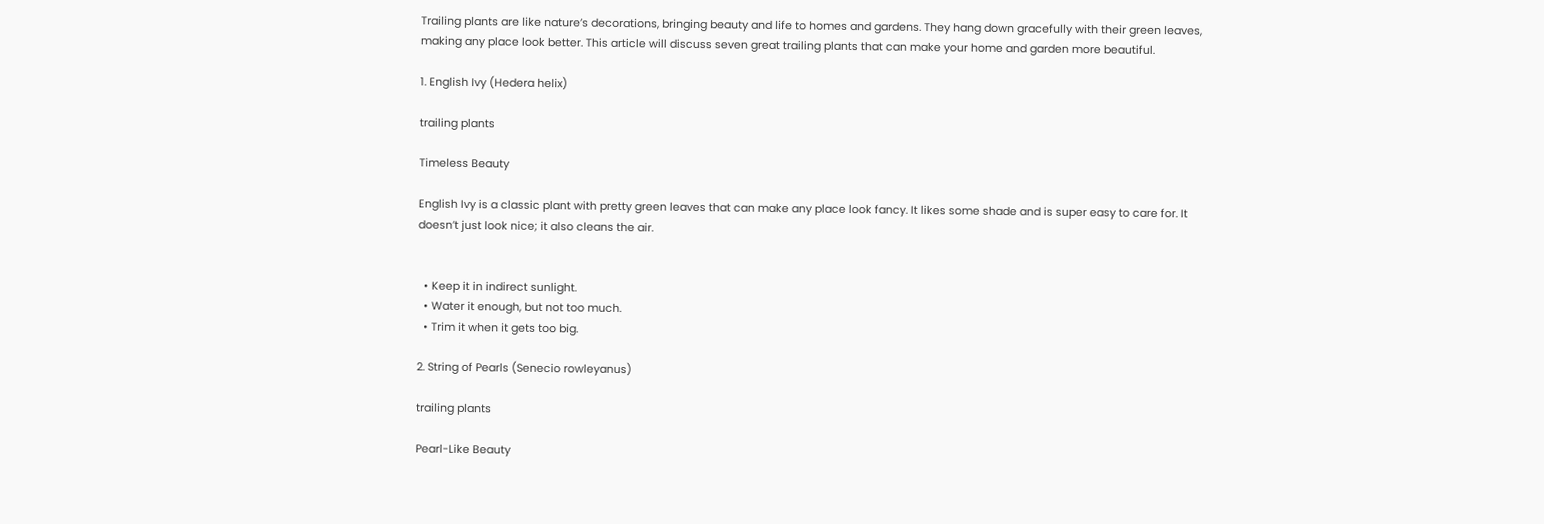Trailing plants are like nature’s decorations, bringing beauty and life to homes and gardens. They hang down gracefully with their green leaves, making any place look better. This article will discuss seven great trailing plants that can make your home and garden more beautiful.

1. English Ivy (Hedera helix)

trailing plants

Timeless Beauty

English Ivy is a classic plant with pretty green leaves that can make any place look fancy. It likes some shade and is super easy to care for. It doesn’t just look nice; it also cleans the air.


  • Keep it in indirect sunlight.
  • Water it enough, but not too much.
  • Trim it when it gets too big.

2. String of Pearls (Senecio rowleyanus)

trailing plants

Pearl-Like Beauty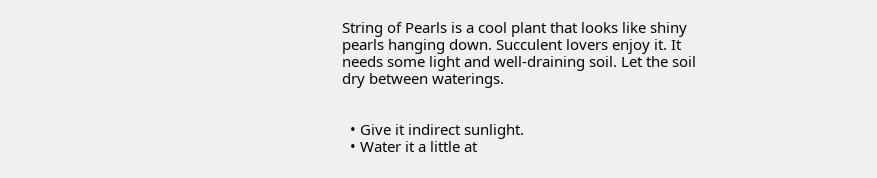String of Pearls is a cool plant that looks like shiny pearls hanging down. Succulent lovers enjoy it. It needs some light and well-draining soil. Let the soil dry between waterings.


  • Give it indirect sunlight.
  • Water it a little at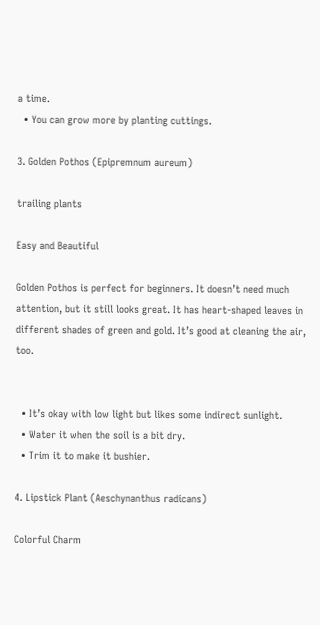a time.
  • You can grow more by planting cuttings.

3. Golden Pothos (Epipremnum aureum)

trailing plants

Easy and Beautiful

Golden Pothos is perfect for beginners. It doesn’t need much attention, but it still looks great. It has heart-shaped leaves in different shades of green and gold. It’s good at cleaning the air, too.


  • It’s okay with low light but likes some indirect sunlight.
  • Water it when the soil is a bit dry.
  • Trim it to make it bushier.

4. Lipstick Plant (Aeschynanthus radicans)

Colorful Charm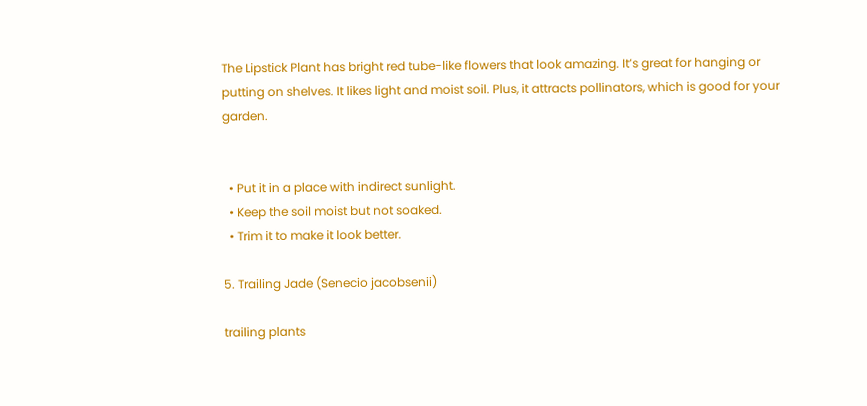The Lipstick Plant has bright red tube-like flowers that look amazing. It’s great for hanging or putting on shelves. It likes light and moist soil. Plus, it attracts pollinators, which is good for your garden.


  • Put it in a place with indirect sunlight.
  • Keep the soil moist but not soaked.
  • Trim it to make it look better.

5. Trailing Jade (Senecio jacobsenii)

trailing plants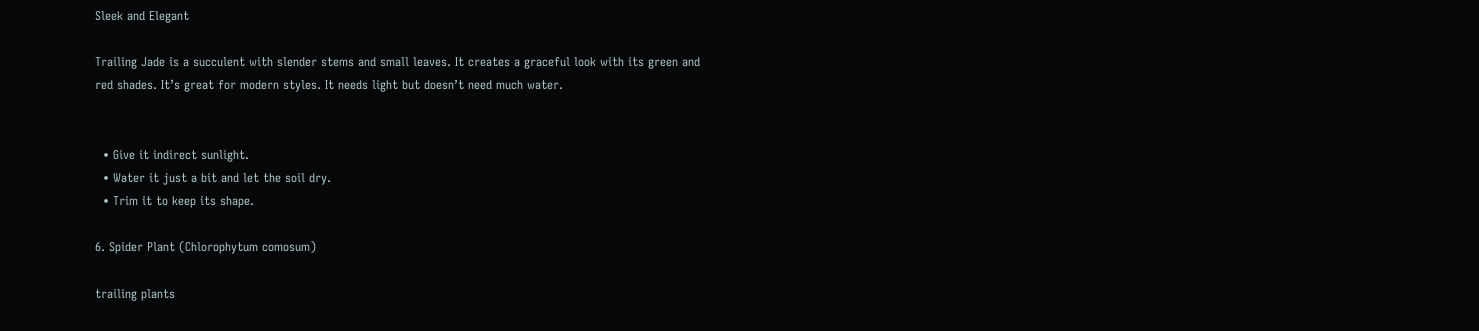Sleek and Elegant

Trailing Jade is a succulent with slender stems and small leaves. It creates a graceful look with its green and red shades. It’s great for modern styles. It needs light but doesn’t need much water.


  • Give it indirect sunlight.
  • Water it just a bit and let the soil dry.
  • Trim it to keep its shape.

6. Spider Plant (Chlorophytum comosum)

trailing plants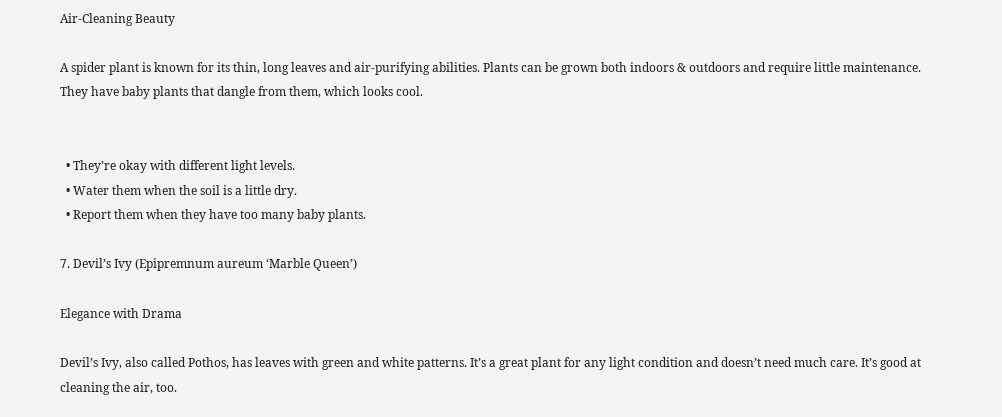Air-Cleaning Beauty

A spider plant is known for its thin, long leaves and air-purifying abilities. Plants can be grown both indoors & outdoors and require little maintenance. They have baby plants that dangle from them, which looks cool.


  • They’re okay with different light levels.
  • Water them when the soil is a little dry.
  • Report them when they have too many baby plants.

7. Devil’s Ivy (Epipremnum aureum ‘Marble Queen’)

Elegance with Drama

Devil’s Ivy, also called Pothos, has leaves with green and white patterns. It’s a great plant for any light condition and doesn’t need much care. It’s good at cleaning the air, too.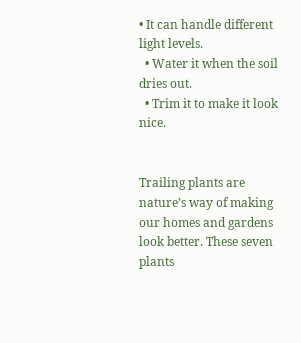• It can handle different light levels.
  • Water it when the soil dries out.
  • Trim it to make it look nice.


Trailing plants are nature’s way of making our homes and gardens look better. These seven plants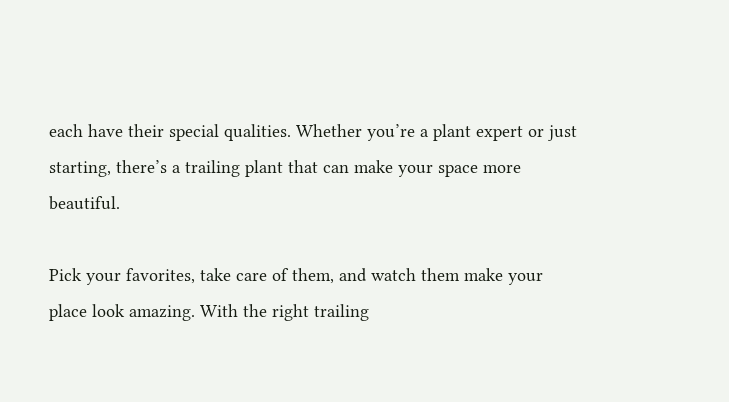each have their special qualities. Whether you’re a plant expert or just starting, there’s a trailing plant that can make your space more beautiful.

Pick your favorites, take care of them, and watch them make your place look amazing. With the right trailing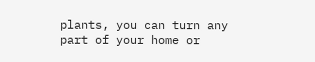plants, you can turn any part of your home or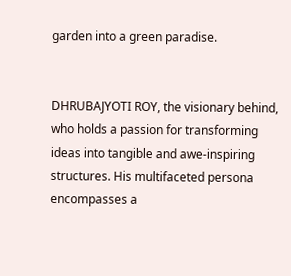garden into a green paradise.


DHRUBAJYOTI ROY, the visionary behind, who holds a passion for transforming ideas into tangible and awe-inspiring structures. His multifaceted persona encompasses a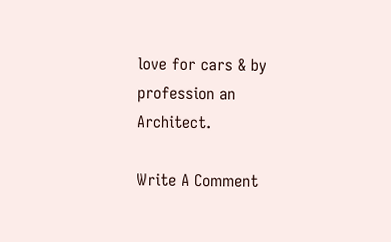love for cars & by profession an Architect.

Write A Comment